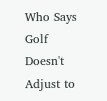Who Says Golf Doesn't Adjust to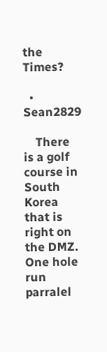the Times?

  • Sean2829

    There is a golf course in South Korea that is right on the DMZ. One hole run parralel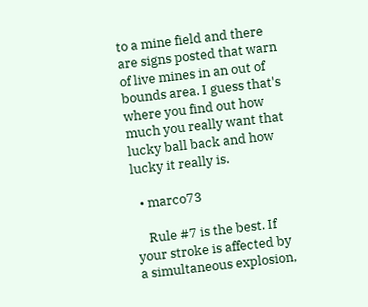to a mine field and there are signs posted that warn of live mines in an out of bounds area. I guess that's where you find out how much you really want that lucky ball back and how lucky it really is.

  • marco73

    Rule #7 is the best. If your stroke is affected by a simultaneous explosion,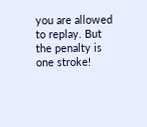you are allowed to replay. But the penalty is one stroke!